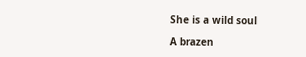She is a wild soul

A brazen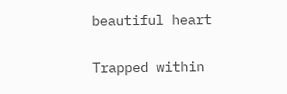beautiful heart

Trapped within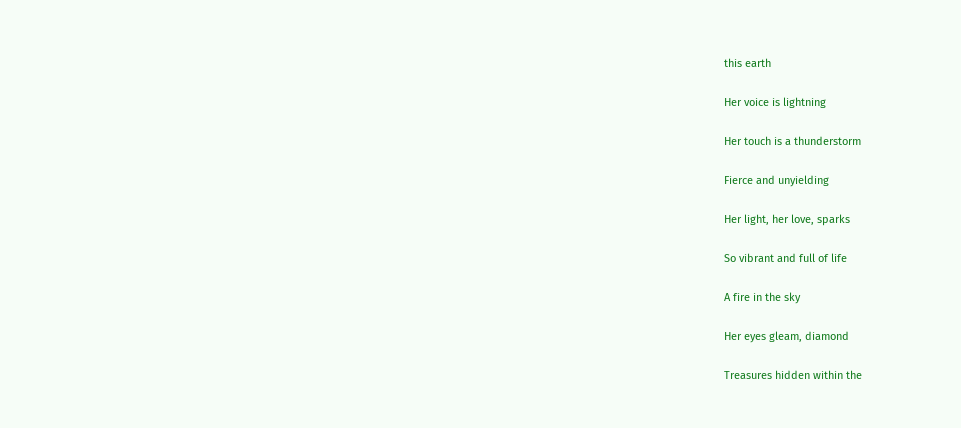this earth

Her voice is lightning

Her touch is a thunderstorm

Fierce and unyielding

Her light, her love, sparks

So vibrant and full of life

A fire in the sky

Her eyes gleam, diamond

Treasures hidden within the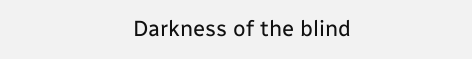Darkness of the blind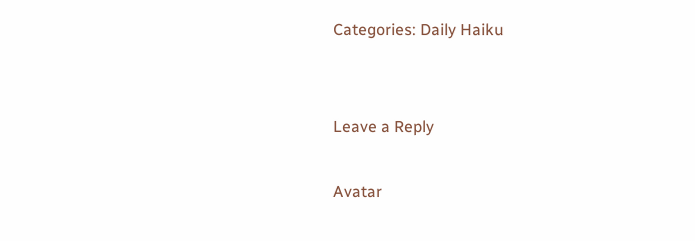Categories: Daily Haiku


Leave a Reply

Avatar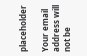placeholder

Your email address will not be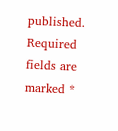published. Required fields are marked *